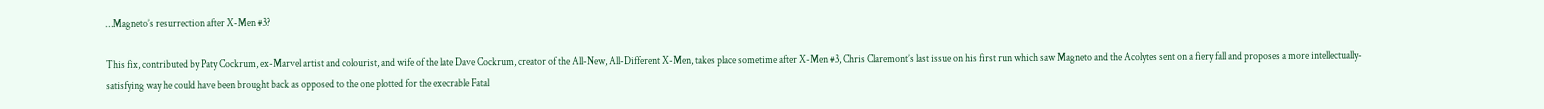…Magneto’s resurrection after X-Men #3?

This fix, contributed by Paty Cockrum, ex-Marvel artist and colourist, and wife of the late Dave Cockrum, creator of the All-New, All-Different X-Men, takes place sometime after X-Men #3, Chris Claremont’s last issue on his first run which saw Magneto and the Acolytes sent on a fiery fall and proposes a more intellectually-satisfying way he could have been brought back as opposed to the one plotted for the execrable Fatal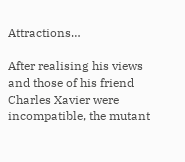Attractions…

After realising his views and those of his friend Charles Xavier were incompatible, the mutant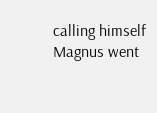calling himself Magnus went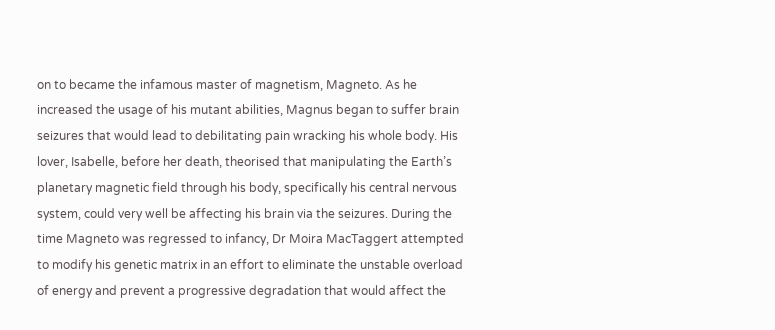on to became the infamous master of magnetism, Magneto. As he increased the usage of his mutant abilities, Magnus began to suffer brain seizures that would lead to debilitating pain wracking his whole body. His lover, Isabelle, before her death, theorised that manipulating the Earth’s planetary magnetic field through his body, specifically his central nervous system, could very well be affecting his brain via the seizures. During the time Magneto was regressed to infancy, Dr Moira MacTaggert attempted to modify his genetic matrix in an effort to eliminate the unstable overload of energy and prevent a progressive degradation that would affect the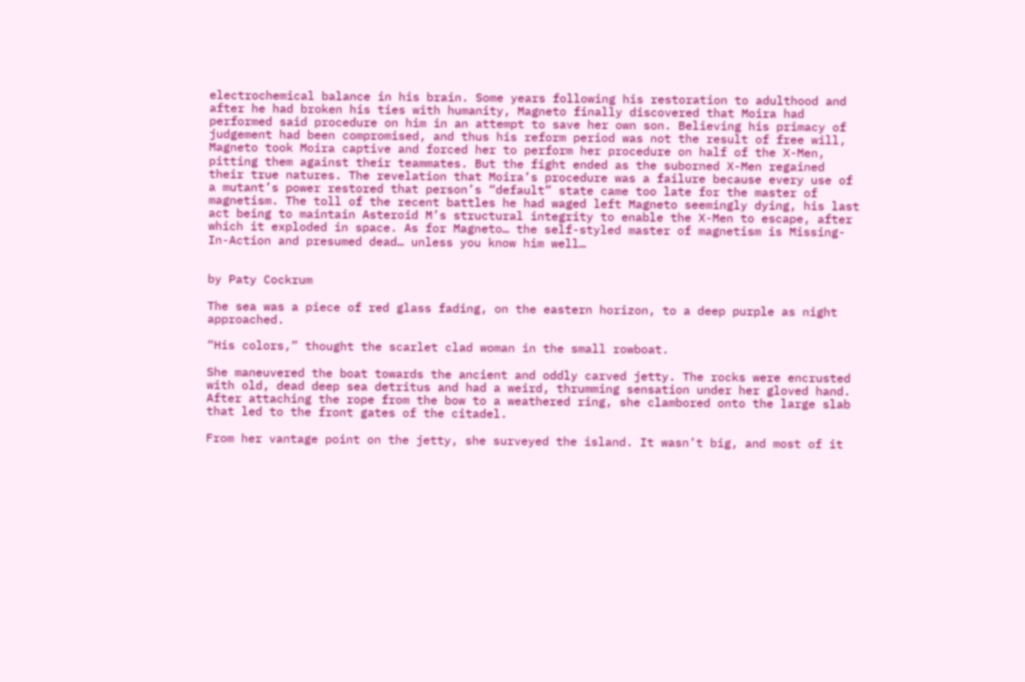electrochemical balance in his brain. Some years following his restoration to adulthood and after he had broken his ties with humanity, Magneto finally discovered that Moira had performed said procedure on him in an attempt to save her own son. Believing his primacy of judgement had been compromised, and thus his reform period was not the result of free will, Magneto took Moira captive and forced her to perform her procedure on half of the X-Men, pitting them against their teammates. But the fight ended as the suborned X-Men regained their true natures. The revelation that Moira’s procedure was a failure because every use of a mutant’s power restored that person’s “default” state came too late for the master of magnetism. The toll of the recent battles he had waged left Magneto seemingly dying, his last act being to maintain Asteroid M’s structural integrity to enable the X-Men to escape, after which it exploded in space. As for Magneto… the self-styled master of magnetism is Missing-In-Action and presumed dead… unless you know him well…


by Paty Cockrum

The sea was a piece of red glass fading, on the eastern horizon, to a deep purple as night approached.

“His colors,” thought the scarlet clad woman in the small rowboat.

She maneuvered the boat towards the ancient and oddly carved jetty. The rocks were encrusted with old, dead deep sea detritus and had a weird, thrumming sensation under her gloved hand. After attaching the rope from the bow to a weathered ring, she clambored onto the large slab that led to the front gates of the citadel.

From her vantage point on the jetty, she surveyed the island. It wasn’t big, and most of it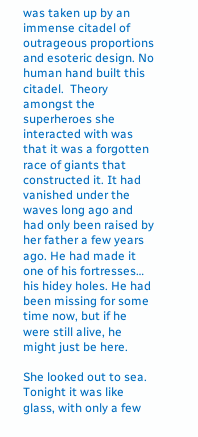was taken up by an immense citadel of outrageous proportions and esoteric design. No human hand built this citadel.  Theory amongst the superheroes she interacted with was that it was a forgotten race of giants that constructed it. It had vanished under the waves long ago and had only been raised by her father a few years ago. He had made it one of his fortresses… his hidey holes. He had been missing for some time now, but if he were still alive, he might just be here.

She looked out to sea. Tonight it was like glass, with only a few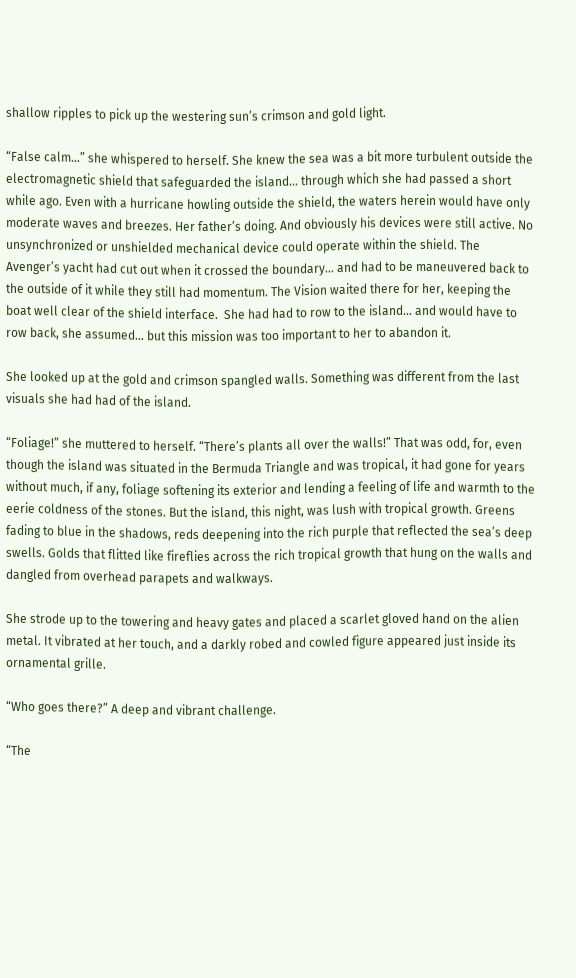shallow ripples to pick up the westering sun’s crimson and gold light.

“False calm…” she whispered to herself. She knew the sea was a bit more turbulent outside the electromagnetic shield that safeguarded the island… through which she had passed a short while ago. Even with a hurricane howling outside the shield, the waters herein would have only moderate waves and breezes. Her father’s doing. And obviously his devices were still active. No unsynchronized or unshielded mechanical device could operate within the shield. The Avenger’s yacht had cut out when it crossed the boundary… and had to be maneuvered back to the outside of it while they still had momentum. The Vision waited there for her, keeping the boat well clear of the shield interface.  She had had to row to the island… and would have to row back, she assumed… but this mission was too important to her to abandon it.

She looked up at the gold and crimson spangled walls. Something was different from the last visuals she had had of the island.

“Foliage!” she muttered to herself. “There’s plants all over the walls!” That was odd, for, even though the island was situated in the Bermuda Triangle and was tropical, it had gone for years without much, if any, foliage softening its exterior and lending a feeling of life and warmth to the eerie coldness of the stones. But the island, this night, was lush with tropical growth. Greens fading to blue in the shadows, reds deepening into the rich purple that reflected the sea’s deep swells. Golds that flitted like fireflies across the rich tropical growth that hung on the walls and dangled from overhead parapets and walkways.

She strode up to the towering and heavy gates and placed a scarlet gloved hand on the alien metal. It vibrated at her touch, and a darkly robed and cowled figure appeared just inside its ornamental grille.

“Who goes there?” A deep and vibrant challenge.

“The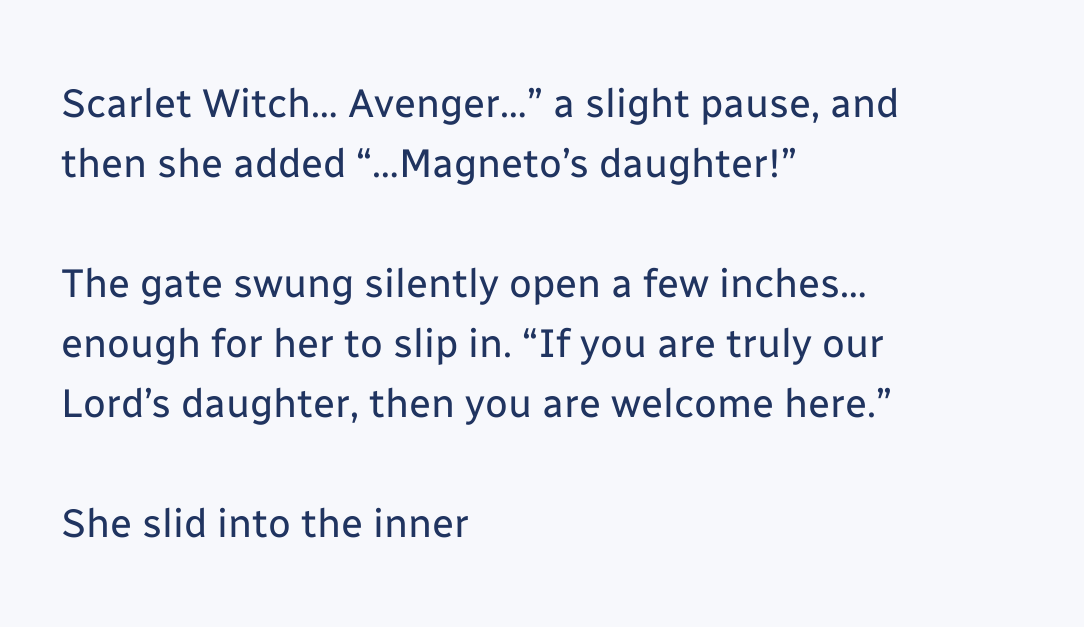Scarlet Witch… Avenger…” a slight pause, and then she added “…Magneto’s daughter!”

The gate swung silently open a few inches… enough for her to slip in. “If you are truly our Lord’s daughter, then you are welcome here.”

She slid into the inner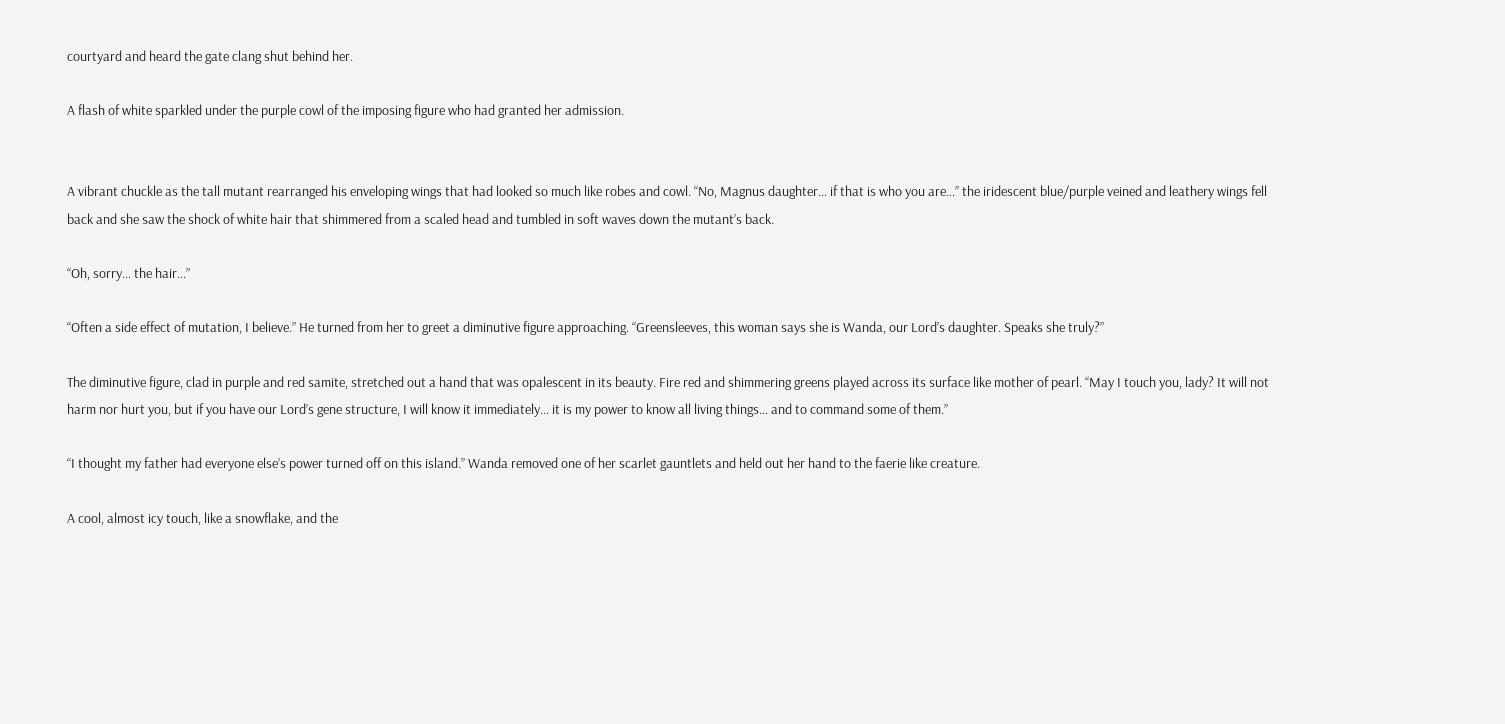courtyard and heard the gate clang shut behind her.

A flash of white sparkled under the purple cowl of the imposing figure who had granted her admission.


A vibrant chuckle as the tall mutant rearranged his enveloping wings that had looked so much like robes and cowl. “No, Magnus daughter… if that is who you are…” the iridescent blue/purple veined and leathery wings fell back and she saw the shock of white hair that shimmered from a scaled head and tumbled in soft waves down the mutant’s back.

“Oh, sorry… the hair…”

“Often a side effect of mutation, I believe.” He turned from her to greet a diminutive figure approaching. “Greensleeves, this woman says she is Wanda, our Lord’s daughter. Speaks she truly?”

The diminutive figure, clad in purple and red samite, stretched out a hand that was opalescent in its beauty. Fire red and shimmering greens played across its surface like mother of pearl. “May I touch you, lady? It will not harm nor hurt you, but if you have our Lord’s gene structure, I will know it immediately… it is my power to know all living things… and to command some of them.”

“I thought my father had everyone else’s power turned off on this island.” Wanda removed one of her scarlet gauntlets and held out her hand to the faerie like creature.

A cool, almost icy touch, like a snowflake, and the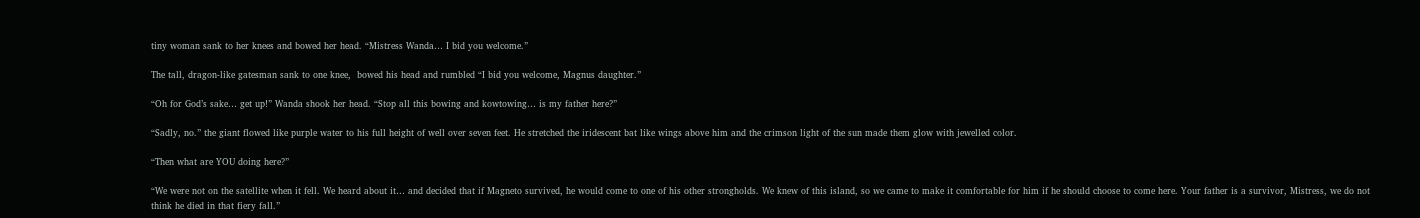tiny woman sank to her knees and bowed her head. “Mistress Wanda… I bid you welcome.”

The tall, dragon-like gatesman sank to one knee,  bowed his head and rumbled “I bid you welcome, Magnus daughter.”

“Oh for God’s sake… get up!” Wanda shook her head. “Stop all this bowing and kowtowing… is my father here?”

“Sadly, no.” the giant flowed like purple water to his full height of well over seven feet. He stretched the iridescent bat like wings above him and the crimson light of the sun made them glow with jewelled color.

“Then what are YOU doing here?”

“We were not on the satellite when it fell. We heard about it… and decided that if Magneto survived, he would come to one of his other strongholds. We knew of this island, so we came to make it comfortable for him if he should choose to come here. Your father is a survivor, Mistress, we do not think he died in that fiery fall.”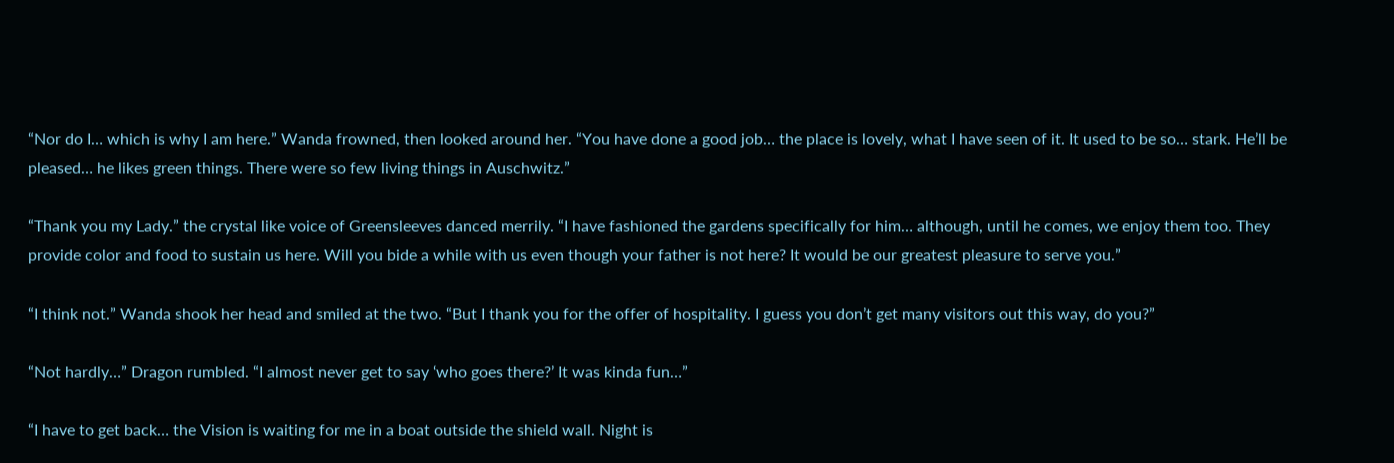“Nor do I… which is why I am here.” Wanda frowned, then looked around her. “You have done a good job… the place is lovely, what I have seen of it. It used to be so… stark. He’ll be pleased… he likes green things. There were so few living things in Auschwitz.”

“Thank you my Lady.” the crystal like voice of Greensleeves danced merrily. “I have fashioned the gardens specifically for him… although, until he comes, we enjoy them too. They provide color and food to sustain us here. Will you bide a while with us even though your father is not here? It would be our greatest pleasure to serve you.”

“I think not.” Wanda shook her head and smiled at the two. “But I thank you for the offer of hospitality. I guess you don’t get many visitors out this way, do you?”

“Not hardly…” Dragon rumbled. “I almost never get to say ‘who goes there?’ It was kinda fun…”

“I have to get back… the Vision is waiting for me in a boat outside the shield wall. Night is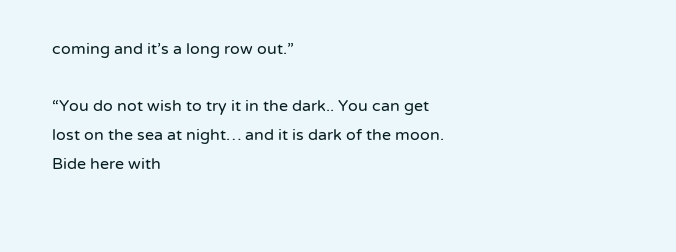coming and it’s a long row out.”

“You do not wish to try it in the dark.. You can get lost on the sea at night… and it is dark of the moon. Bide here with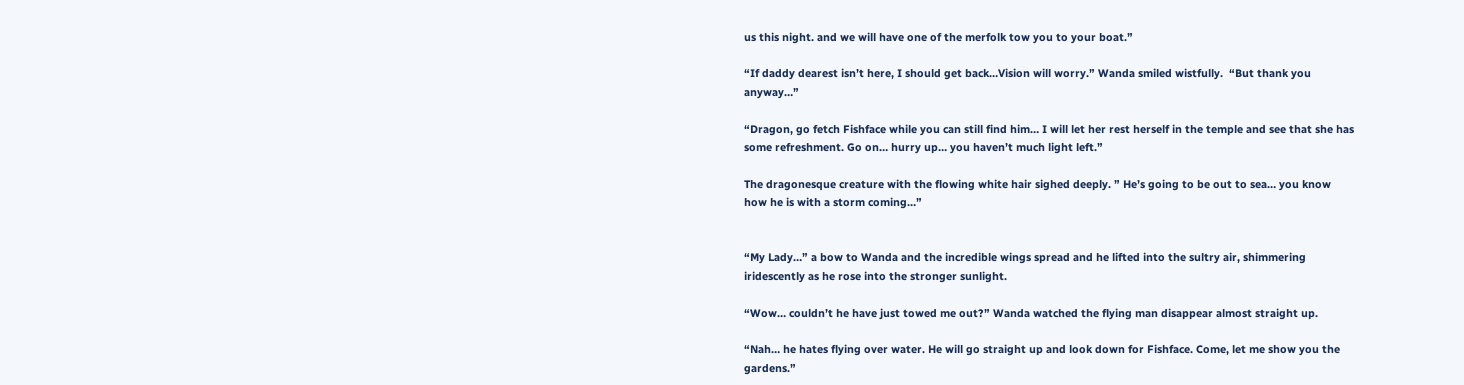us this night. and we will have one of the merfolk tow you to your boat.”

“If daddy dearest isn’t here, I should get back…Vision will worry.” Wanda smiled wistfully.  “But thank you anyway…”

“Dragon, go fetch Fishface while you can still find him… I will let her rest herself in the temple and see that she has some refreshment. Go on… hurry up… you haven’t much light left.”

The dragonesque creature with the flowing white hair sighed deeply. ” He’s going to be out to sea… you know how he is with a storm coming…”


“My Lady…” a bow to Wanda and the incredible wings spread and he lifted into the sultry air, shimmering iridescently as he rose into the stronger sunlight.

“Wow… couldn’t he have just towed me out?” Wanda watched the flying man disappear almost straight up.

“Nah… he hates flying over water. He will go straight up and look down for Fishface. Come, let me show you the gardens.”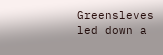Greensleves led down a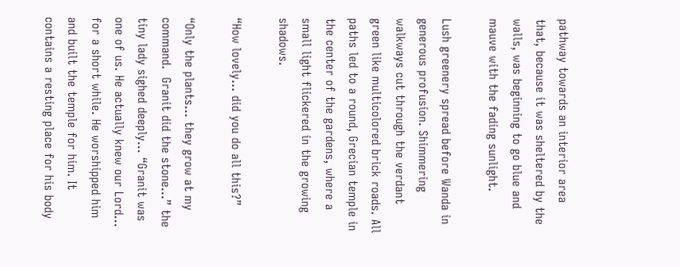pathway towards an interior area that, because it was sheltered by the walls, was beginning to go blue and mauve with the fading sunlight.

Lush greenery spread before Wanda in generous profusion. Shimmering walkways cut through the verdant green like multicolored brick roads. All paths led to a round, Grecian temple in the center of the gardens, where a small light flickered in the growing shadows.

“How lovely… did you do all this?”

“Only the plants… they grow at my command.  Granit did the stone…” the tiny lady sighed deeply… “Granit was one of us. He actually knew our Lord… for a short while. He worshipped him and built the temple for him. It contains a resting place for his body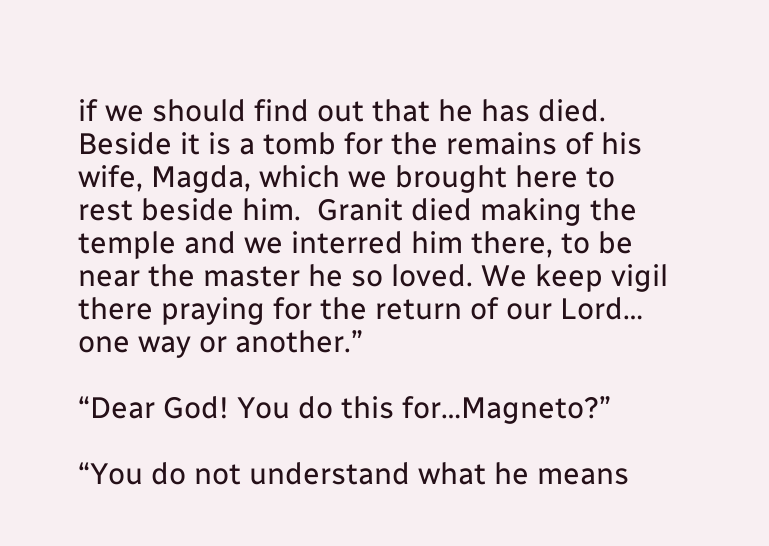if we should find out that he has died.  Beside it is a tomb for the remains of his wife, Magda, which we brought here to rest beside him.  Granit died making the temple and we interred him there, to be near the master he so loved. We keep vigil there praying for the return of our Lord… one way or another.”

“Dear God! You do this for…Magneto?”

“You do not understand what he means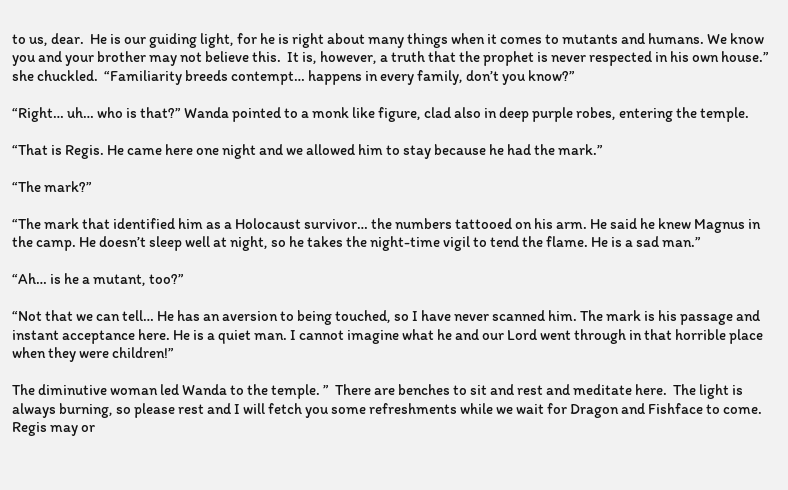to us, dear.  He is our guiding light, for he is right about many things when it comes to mutants and humans. We know you and your brother may not believe this.  It is, however, a truth that the prophet is never respected in his own house.” she chuckled.  “Familiarity breeds contempt… happens in every family, don’t you know?”

“Right… uh… who is that?” Wanda pointed to a monk like figure, clad also in deep purple robes, entering the temple.

“That is Regis. He came here one night and we allowed him to stay because he had the mark.”

“The mark?”

“The mark that identified him as a Holocaust survivor… the numbers tattooed on his arm. He said he knew Magnus in the camp. He doesn’t sleep well at night, so he takes the night-time vigil to tend the flame. He is a sad man.”

“Ah… is he a mutant, too?”

“Not that we can tell… He has an aversion to being touched, so I have never scanned him. The mark is his passage and instant acceptance here. He is a quiet man. I cannot imagine what he and our Lord went through in that horrible place when they were children!”

The diminutive woman led Wanda to the temple. ”  There are benches to sit and rest and meditate here.  The light is always burning, so please rest and I will fetch you some refreshments while we wait for Dragon and Fishface to come. Regis may or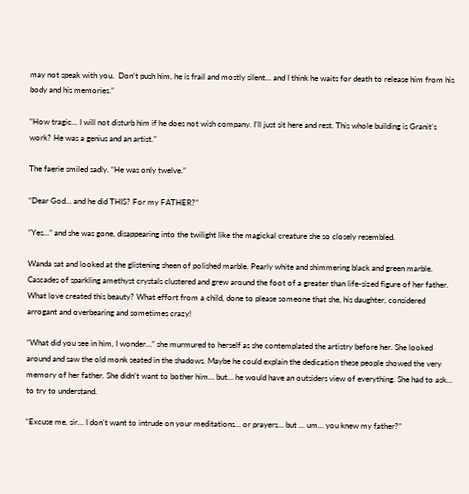may not speak with you.  Don’t push him, he is frail and mostly silent… and I think he waits for death to release him from his body and his memories.”

“How tragic… I will not disturb him if he does not wish company. I’ll just sit here and rest. This whole building is Granit’s work? He was a genius and an artist.”

The faerie smiled sadly. “He was only twelve.”

“Dear God… and he did THIS? For my FATHER?”

“Yes…” and she was gone, disappearing into the twilight like the magickal creature she so closely resembled.

Wanda sat and looked at the glistening sheen of polished marble. Pearly white and shimmering black and green marble. Cascades of sparkling amethyst crystals clustered and grew around the foot of a greater than life-sized figure of her father.  What love created this beauty? What effort from a child, done to please someone that she, his daughter, considered arrogant and overbearing and sometimes crazy!

“What did you see in him, I wonder…” she murmured to herself as she contemplated the artistry before her. She looked around and saw the old monk seated in the shadows. Maybe he could explain the dedication these people showed the very memory of her father. She didn’t want to bother him… but… he would have an outsiders view of everything. She had to ask… to try to understand.

“Excuse me, sir… I don’t want to intrude on your meditations… or prayers… but … um… you knew my father?”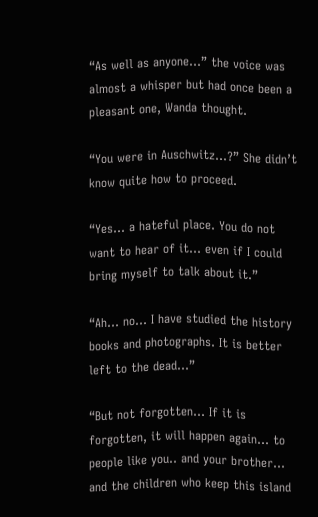“As well as anyone…” the voice was almost a whisper but had once been a pleasant one, Wanda thought.

“You were in Auschwitz…?” She didn’t know quite how to proceed.

“Yes… a hateful place. You do not want to hear of it… even if I could bring myself to talk about it.”

“Ah… no… I have studied the history books and photographs. It is better left to the dead…”

“But not forgotten… If it is forgotten, it will happen again… to people like you.. and your brother… and the children who keep this island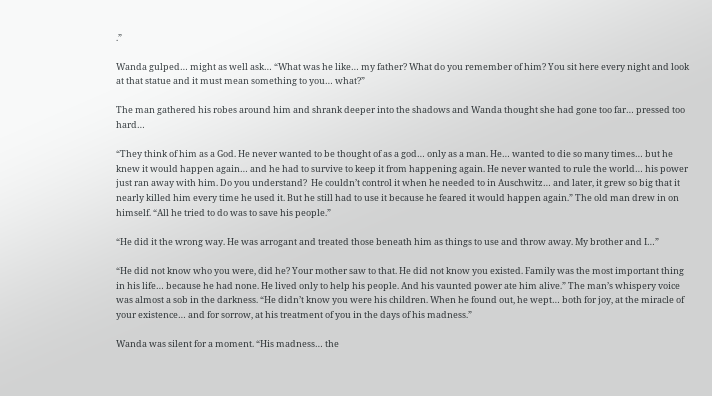.”

Wanda gulped… might as well ask… “What was he like… my father? What do you remember of him? You sit here every night and look at that statue and it must mean something to you… what?”

The man gathered his robes around him and shrank deeper into the shadows and Wanda thought she had gone too far… pressed too hard…

“They think of him as a God. He never wanted to be thought of as a god… only as a man. He… wanted to die so many times… but he knew it would happen again… and he had to survive to keep it from happening again. He never wanted to rule the world… his power just ran away with him. Do you understand?  He couldn’t control it when he needed to in Auschwitz… and later, it grew so big that it nearly killed him every time he used it. But he still had to use it because he feared it would happen again.” The old man drew in on himself. “All he tried to do was to save his people.”

“He did it the wrong way. He was arrogant and treated those beneath him as things to use and throw away. My brother and I…”

“He did not know who you were, did he? Your mother saw to that. He did not know you existed. Family was the most important thing in his life… because he had none. He lived only to help his people. And his vaunted power ate him alive.” The man’s whispery voice was almost a sob in the darkness. “He didn’t know you were his children. When he found out, he wept… both for joy, at the miracle of your existence… and for sorrow, at his treatment of you in the days of his madness.”

Wanda was silent for a moment. “His madness… the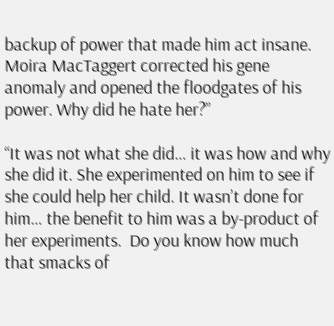backup of power that made him act insane. Moira MacTaggert corrected his gene anomaly and opened the floodgates of his power. Why did he hate her?”

“It was not what she did… it was how and why she did it. She experimented on him to see if she could help her child. It wasn’t done for him… the benefit to him was a by-product of her experiments.  Do you know how much that smacks of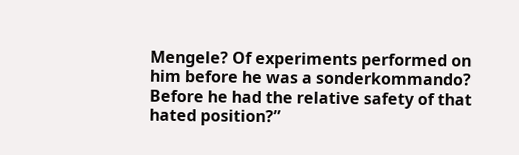Mengele? Of experiments performed on him before he was a sonderkommando? Before he had the relative safety of that hated position?”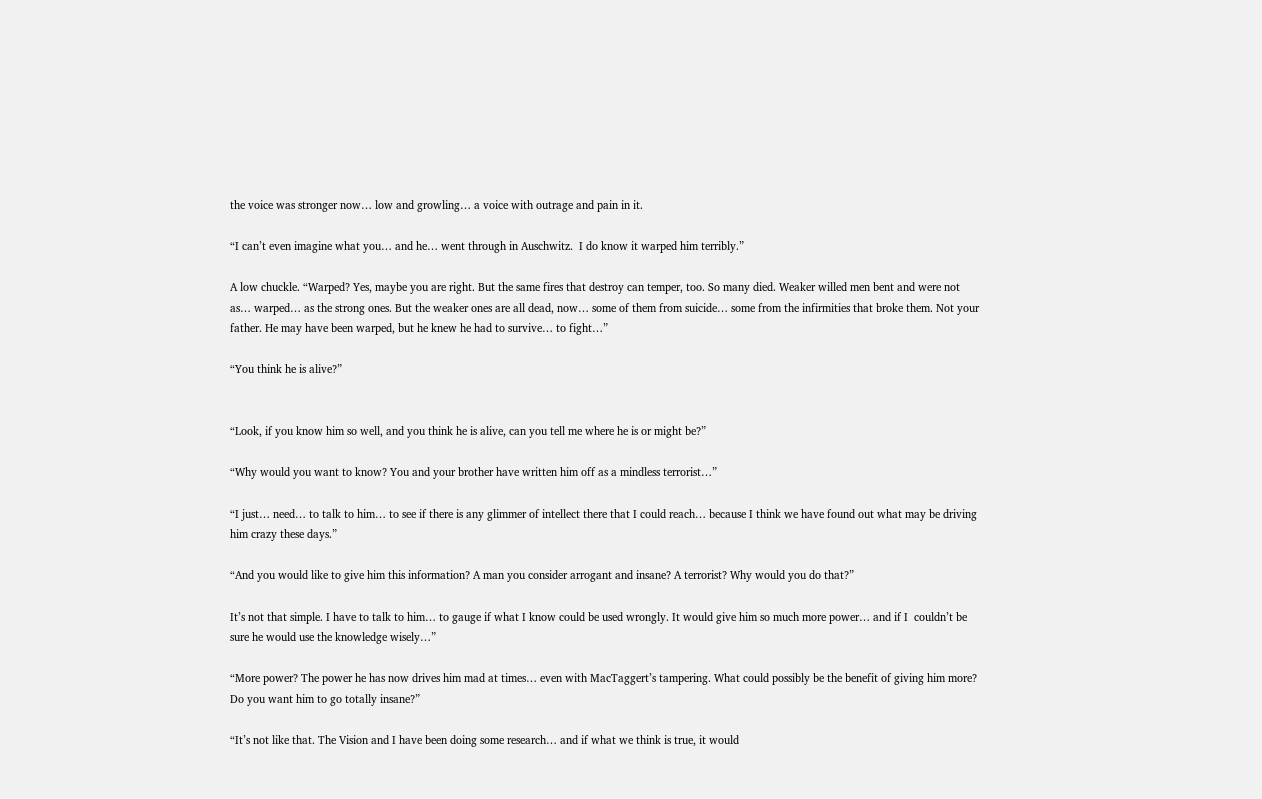the voice was stronger now… low and growling… a voice with outrage and pain in it.

“I can’t even imagine what you… and he… went through in Auschwitz.  I do know it warped him terribly.”

A low chuckle. “Warped? Yes, maybe you are right. But the same fires that destroy can temper, too. So many died. Weaker willed men bent and were not as… warped… as the strong ones. But the weaker ones are all dead, now… some of them from suicide… some from the infirmities that broke them. Not your father. He may have been warped, but he knew he had to survive… to fight…”

“You think he is alive?”


“Look, if you know him so well, and you think he is alive, can you tell me where he is or might be?”

“Why would you want to know? You and your brother have written him off as a mindless terrorist…”

“I just… need… to talk to him… to see if there is any glimmer of intellect there that I could reach… because I think we have found out what may be driving him crazy these days.”

“And you would like to give him this information? A man you consider arrogant and insane? A terrorist? Why would you do that?”

It’s not that simple. I have to talk to him… to gauge if what I know could be used wrongly. It would give him so much more power… and if I  couldn’t be sure he would use the knowledge wisely…”

“More power? The power he has now drives him mad at times… even with MacTaggert’s tampering. What could possibly be the benefit of giving him more? Do you want him to go totally insane?”

“It’s not like that. The Vision and I have been doing some research… and if what we think is true, it would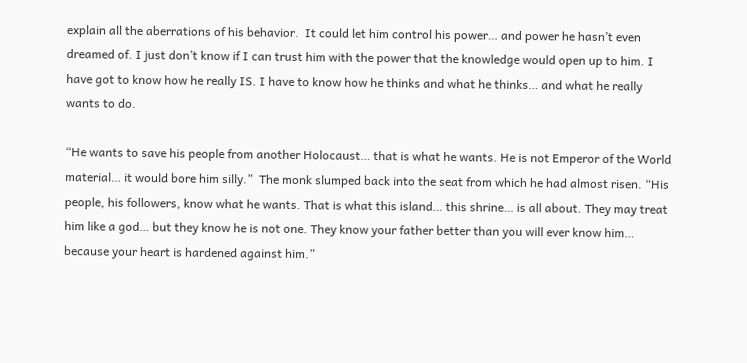explain all the aberrations of his behavior.  It could let him control his power… and power he hasn’t even dreamed of. I just don’t know if I can trust him with the power that the knowledge would open up to him. I have got to know how he really IS. I have to know how he thinks and what he thinks… and what he really wants to do.

“He wants to save his people from another Holocaust… that is what he wants. He is not Emperor of the World material… it would bore him silly.”  The monk slumped back into the seat from which he had almost risen. “His people, his followers, know what he wants. That is what this island… this shrine… is all about. They may treat him like a god… but they know he is not one. They know your father better than you will ever know him… because your heart is hardened against him.”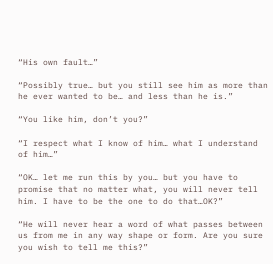“His own fault…”

“Possibly true… but you still see him as more than he ever wanted to be… and less than he is.”

“You like him, don’t you?”

“I respect what I know of him… what I understand of him…”

“OK… let me run this by you… but you have to promise that no matter what, you will never tell him. I have to be the one to do that…OK?”

“He will never hear a word of what passes between us from me in any way shape or form. Are you sure you wish to tell me this?”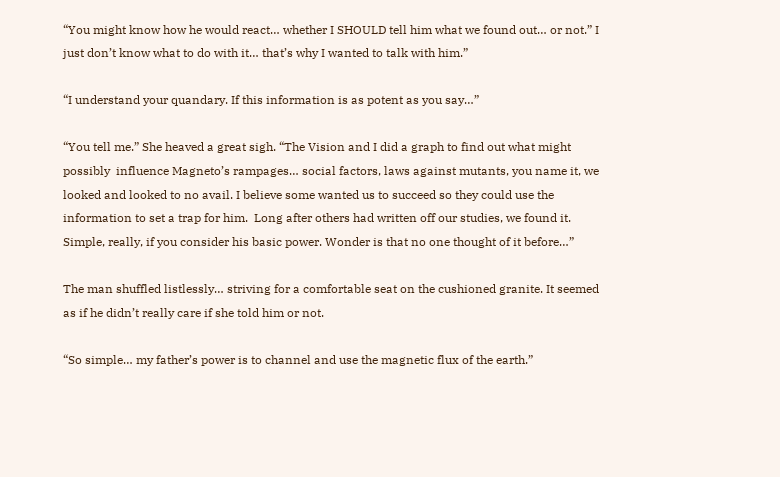“You might know how he would react… whether I SHOULD tell him what we found out… or not.” I just don’t know what to do with it… that’s why I wanted to talk with him.”

“I understand your quandary. If this information is as potent as you say…”

“You tell me.” She heaved a great sigh. “The Vision and I did a graph to find out what might possibly  influence Magneto’s rampages… social factors, laws against mutants, you name it, we looked and looked to no avail. I believe some wanted us to succeed so they could use the information to set a trap for him.  Long after others had written off our studies, we found it. Simple, really, if you consider his basic power. Wonder is that no one thought of it before…”

The man shuffled listlessly… striving for a comfortable seat on the cushioned granite. It seemed as if he didn’t really care if she told him or not.

“So simple… my father’s power is to channel and use the magnetic flux of the earth.”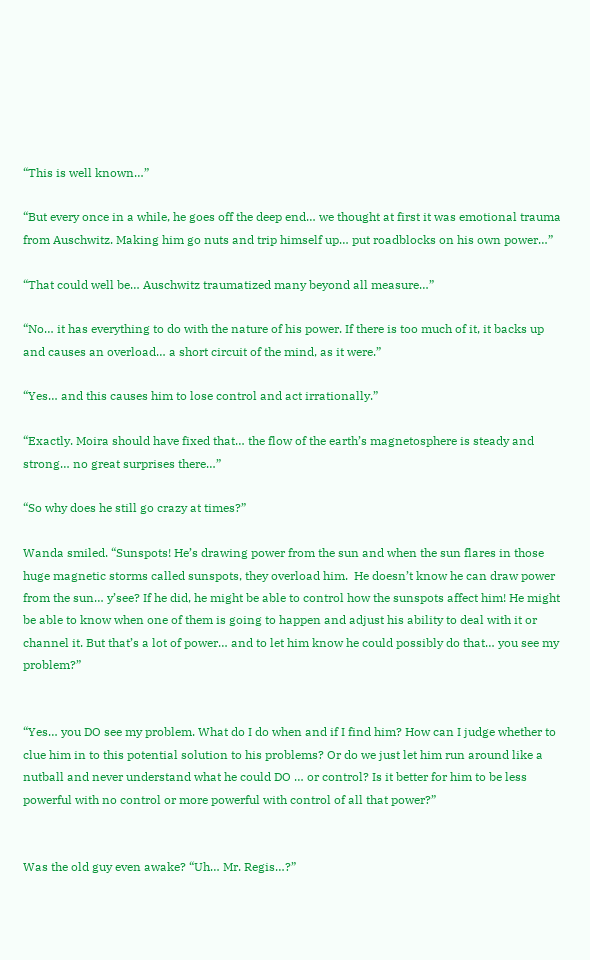“This is well known…”

“But every once in a while, he goes off the deep end… we thought at first it was emotional trauma from Auschwitz. Making him go nuts and trip himself up… put roadblocks on his own power…”

“That could well be… Auschwitz traumatized many beyond all measure…”

“No… it has everything to do with the nature of his power. If there is too much of it, it backs up and causes an overload… a short circuit of the mind, as it were.”

“Yes… and this causes him to lose control and act irrationally.”

“Exactly. Moira should have fixed that… the flow of the earth’s magnetosphere is steady and strong… no great surprises there…”

“So why does he still go crazy at times?”

Wanda smiled. “Sunspots! He’s drawing power from the sun and when the sun flares in those huge magnetic storms called sunspots, they overload him.  He doesn’t know he can draw power from the sun… y’see? If he did, he might be able to control how the sunspots affect him! He might be able to know when one of them is going to happen and adjust his ability to deal with it or channel it. But that’s a lot of power… and to let him know he could possibly do that… you see my problem?”


“Yes… you DO see my problem. What do I do when and if I find him? How can I judge whether to clue him in to this potential solution to his problems? Or do we just let him run around like a nutball and never understand what he could DO … or control? Is it better for him to be less powerful with no control or more powerful with control of all that power?”


Was the old guy even awake? “Uh… Mr. Regis…?”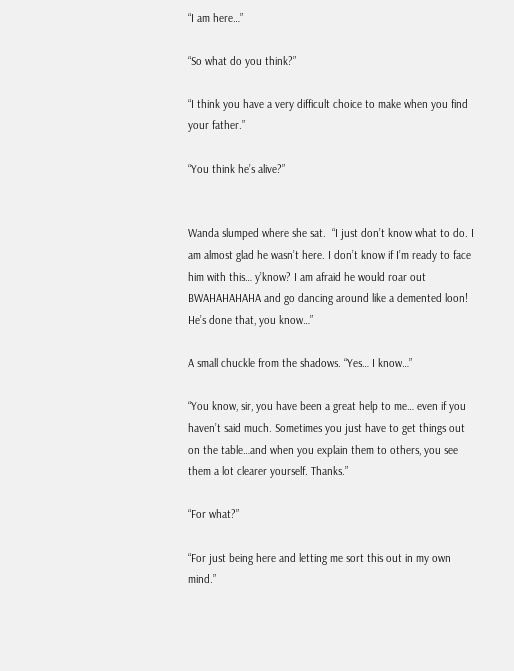“I am here…”

“So what do you think?”

“I think you have a very difficult choice to make when you find your father.”

“You think he’s alive?”


Wanda slumped where she sat.  “I just don’t know what to do. I am almost glad he wasn’t here. I don’t know if I’m ready to face him with this… y’know? I am afraid he would roar out BWAHAHAHAHA and go dancing around like a demented loon! He’s done that, you know…”

A small chuckle from the shadows. “Yes… I know…”

“You know, sir, you have been a great help to me… even if you haven’t said much. Sometimes you just have to get things out on the table…and when you explain them to others, you see them a lot clearer yourself. Thanks.”

“For what?”

“For just being here and letting me sort this out in my own mind.”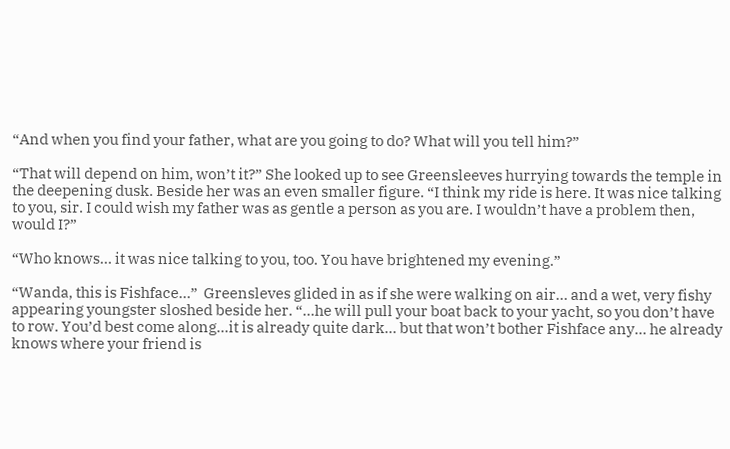“And when you find your father, what are you going to do? What will you tell him?”

“That will depend on him, won’t it?” She looked up to see Greensleeves hurrying towards the temple in the deepening dusk. Beside her was an even smaller figure. “I think my ride is here. It was nice talking to you, sir. I could wish my father was as gentle a person as you are. I wouldn’t have a problem then, would I?”

“Who knows… it was nice talking to you, too. You have brightened my evening.”

“Wanda, this is Fishface…”  Greensleves glided in as if she were walking on air… and a wet, very fishy appearing youngster sloshed beside her. “…he will pull your boat back to your yacht, so you don’t have to row. You’d best come along…it is already quite dark… but that won’t bother Fishface any… he already knows where your friend is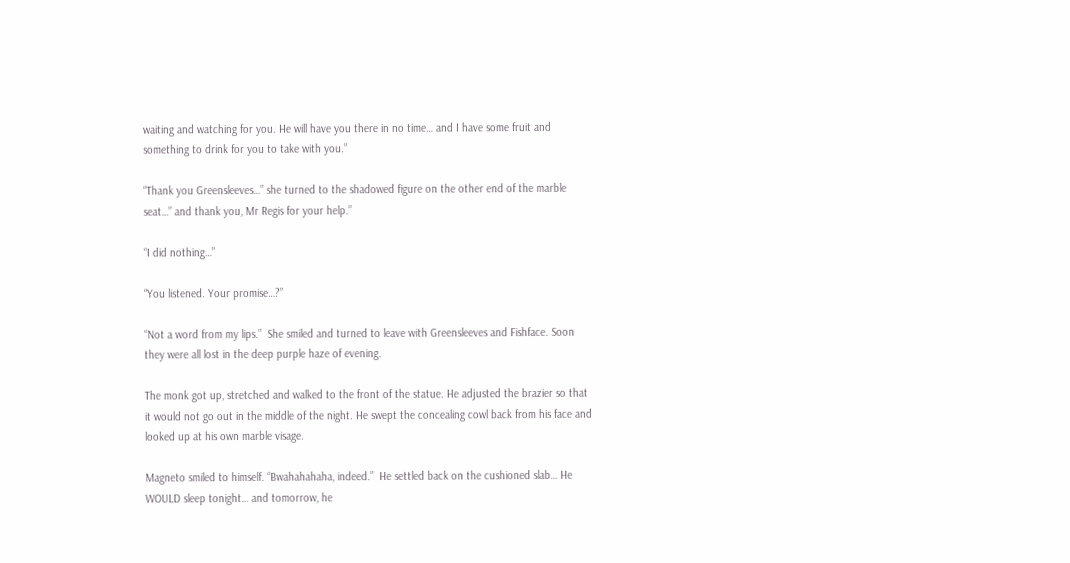waiting and watching for you. He will have you there in no time… and I have some fruit and something to drink for you to take with you.”

“Thank you Greensleeves…” she turned to the shadowed figure on the other end of the marble seat…” and thank you, Mr Regis for your help.”

“I did nothing…”

“You listened. Your promise…?”

“Not a word from my lips.”  She smiled and turned to leave with Greensleeves and Fishface. Soon they were all lost in the deep purple haze of evening.

The monk got up, stretched and walked to the front of the statue. He adjusted the brazier so that it would not go out in the middle of the night. He swept the concealing cowl back from his face and looked up at his own marble visage.

Magneto smiled to himself. “Bwahahahaha, indeed.”  He settled back on the cushioned slab… He WOULD sleep tonight… and tomorrow, he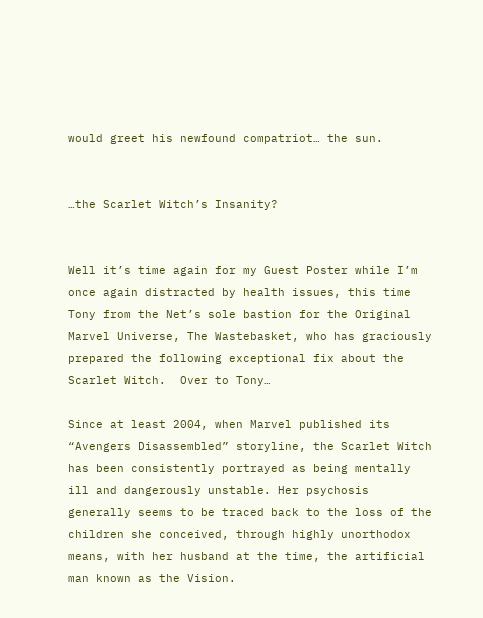would greet his newfound compatriot… the sun.


…the Scarlet Witch’s Insanity?


Well it’s time again for my Guest Poster while I’m once again distracted by health issues, this time Tony from the Net’s sole bastion for the Original Marvel Universe, The Wastebasket, who has graciously prepared the following exceptional fix about the Scarlet Witch.  Over to Tony…

Since at least 2004, when Marvel published its “Avengers Disassembled” storyline, the Scarlet Witch has been consistently portrayed as being mentally ill and dangerously unstable. Her psychosis generally seems to be traced back to the loss of the children she conceived, through highly unorthodox means, with her husband at the time, the artificial man known as the Vision.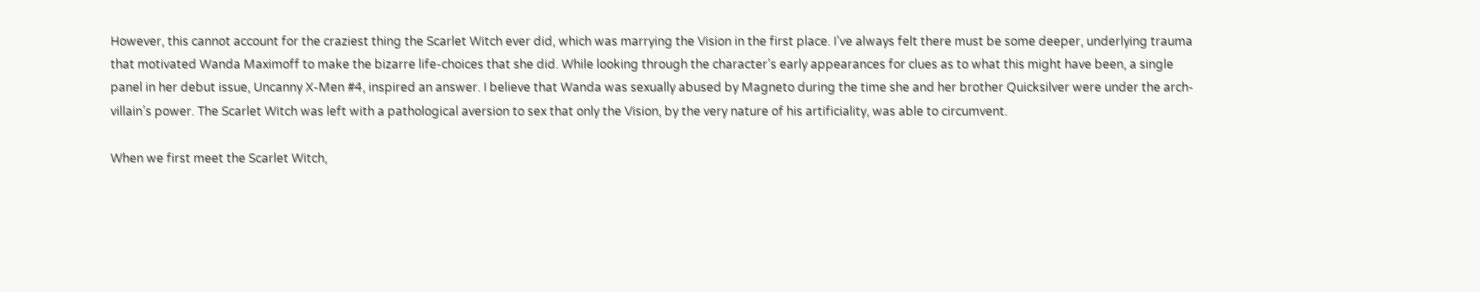However, this cannot account for the craziest thing the Scarlet Witch ever did, which was marrying the Vision in the first place. I’ve always felt there must be some deeper, underlying trauma that motivated Wanda Maximoff to make the bizarre life-choices that she did. While looking through the character’s early appearances for clues as to what this might have been, a single panel in her debut issue, Uncanny X-Men #4, inspired an answer. I believe that Wanda was sexually abused by Magneto during the time she and her brother Quicksilver were under the arch-villain’s power. The Scarlet Witch was left with a pathological aversion to sex that only the Vision, by the very nature of his artificiality, was able to circumvent.

When we first meet the Scarlet Witch,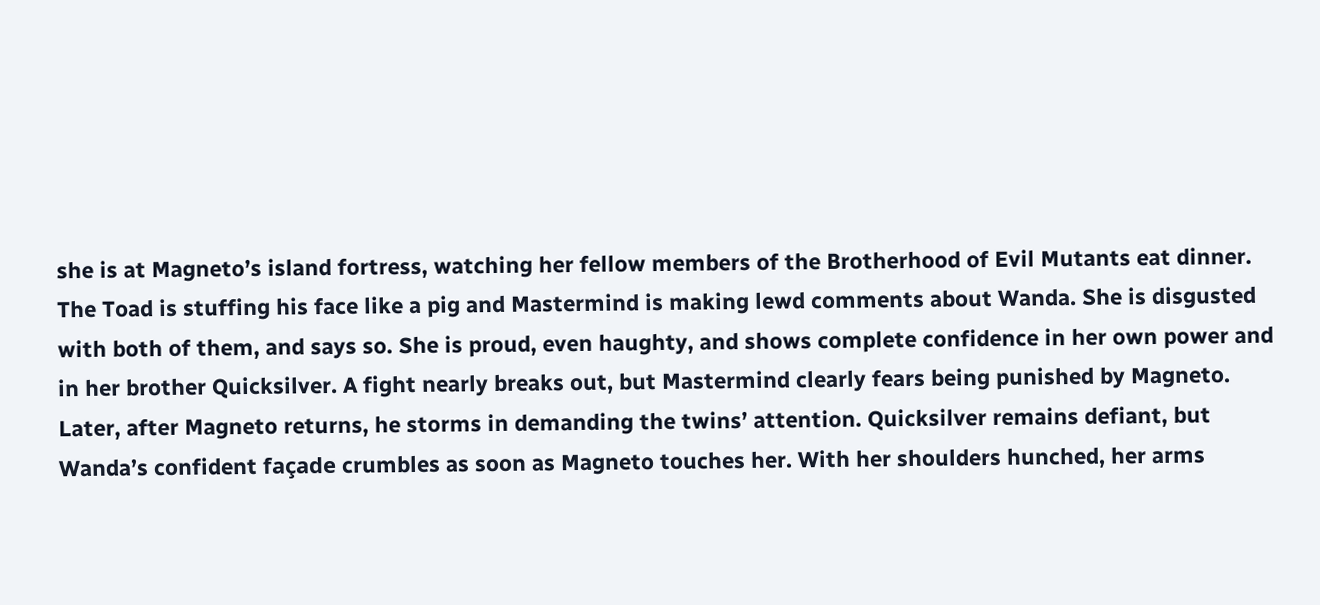she is at Magneto’s island fortress, watching her fellow members of the Brotherhood of Evil Mutants eat dinner. The Toad is stuffing his face like a pig and Mastermind is making lewd comments about Wanda. She is disgusted with both of them, and says so. She is proud, even haughty, and shows complete confidence in her own power and in her brother Quicksilver. A fight nearly breaks out, but Mastermind clearly fears being punished by Magneto. Later, after Magneto returns, he storms in demanding the twins’ attention. Quicksilver remains defiant, but Wanda’s confident façade crumbles as soon as Magneto touches her. With her shoulders hunched, her arms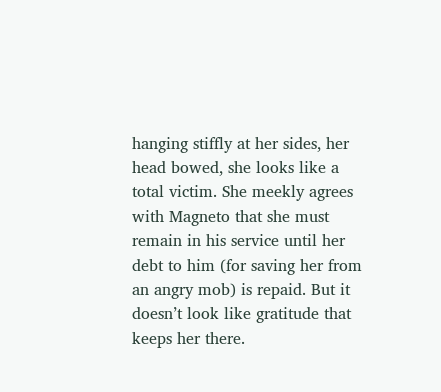hanging stiffly at her sides, her head bowed, she looks like a total victim. She meekly agrees with Magneto that she must remain in his service until her debt to him (for saving her from an angry mob) is repaid. But it doesn’t look like gratitude that keeps her there.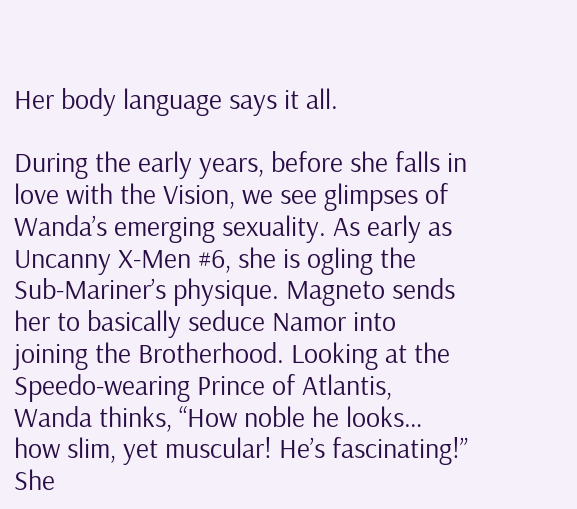Her body language says it all.

During the early years, before she falls in love with the Vision, we see glimpses of Wanda’s emerging sexuality. As early as Uncanny X-Men #6, she is ogling the Sub-Mariner’s physique. Magneto sends her to basically seduce Namor into joining the Brotherhood. Looking at the Speedo-wearing Prince of Atlantis, Wanda thinks, “How noble he looks… how slim, yet muscular! He’s fascinating!” She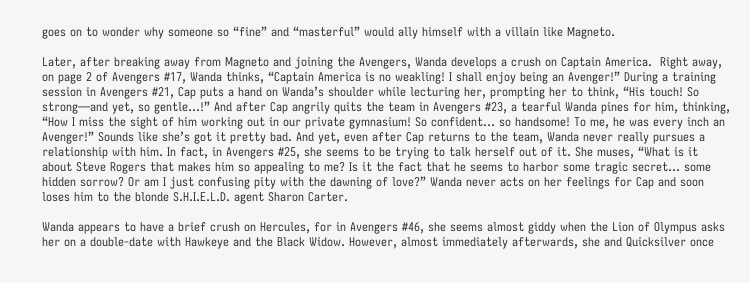goes on to wonder why someone so “fine” and “masterful” would ally himself with a villain like Magneto.

Later, after breaking away from Magneto and joining the Avengers, Wanda develops a crush on Captain America.  Right away, on page 2 of Avengers #17, Wanda thinks, “Captain America is no weakling! I shall enjoy being an Avenger!” During a training session in Avengers #21, Cap puts a hand on Wanda’s shoulder while lecturing her, prompting her to think, “His touch! So strong—and yet, so gentle…!” And after Cap angrily quits the team in Avengers #23, a tearful Wanda pines for him, thinking, “How I miss the sight of him working out in our private gymnasium! So confident… so handsome! To me, he was every inch an Avenger!” Sounds like she’s got it pretty bad. And yet, even after Cap returns to the team, Wanda never really pursues a relationship with him. In fact, in Avengers #25, she seems to be trying to talk herself out of it. She muses, “What is it about Steve Rogers that makes him so appealing to me? Is it the fact that he seems to harbor some tragic secret… some hidden sorrow? Or am I just confusing pity with the dawning of love?” Wanda never acts on her feelings for Cap and soon loses him to the blonde S.H.I.E.L.D. agent Sharon Carter.

Wanda appears to have a brief crush on Hercules, for in Avengers #46, she seems almost giddy when the Lion of Olympus asks her on a double-date with Hawkeye and the Black Widow. However, almost immediately afterwards, she and Quicksilver once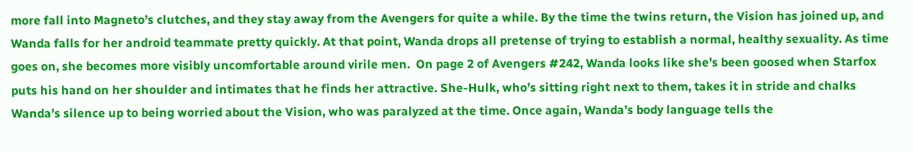more fall into Magneto’s clutches, and they stay away from the Avengers for quite a while. By the time the twins return, the Vision has joined up, and Wanda falls for her android teammate pretty quickly. At that point, Wanda drops all pretense of trying to establish a normal, healthy sexuality. As time goes on, she becomes more visibly uncomfortable around virile men.  On page 2 of Avengers #242, Wanda looks like she’s been goosed when Starfox puts his hand on her shoulder and intimates that he finds her attractive. She-Hulk, who’s sitting right next to them, takes it in stride and chalks Wanda’s silence up to being worried about the Vision, who was paralyzed at the time. Once again, Wanda’s body language tells the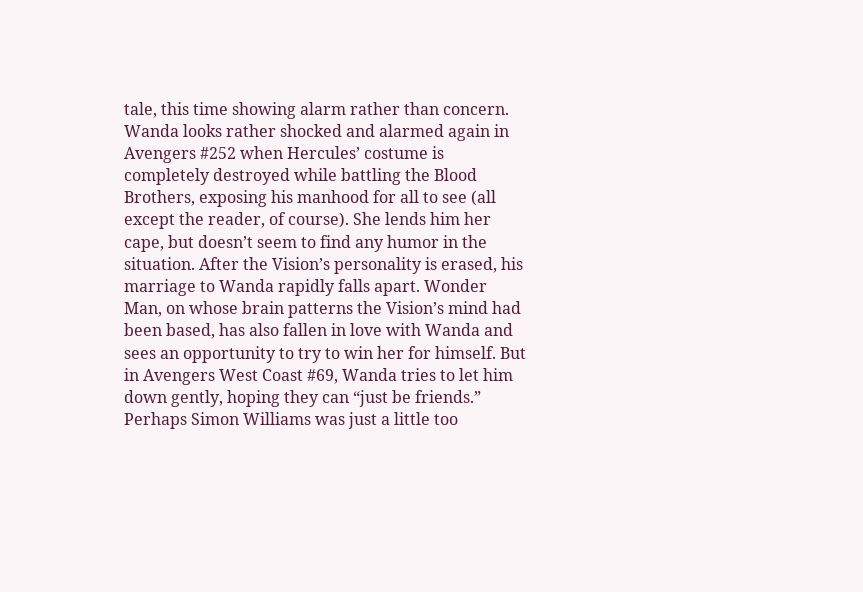tale, this time showing alarm rather than concern. Wanda looks rather shocked and alarmed again in Avengers #252 when Hercules’ costume is completely destroyed while battling the Blood Brothers, exposing his manhood for all to see (all except the reader, of course). She lends him her cape, but doesn’t seem to find any humor in the situation. After the Vision’s personality is erased, his marriage to Wanda rapidly falls apart. Wonder Man, on whose brain patterns the Vision’s mind had been based, has also fallen in love with Wanda and sees an opportunity to try to win her for himself. But in Avengers West Coast #69, Wanda tries to let him down gently, hoping they can “just be friends.” Perhaps Simon Williams was just a little too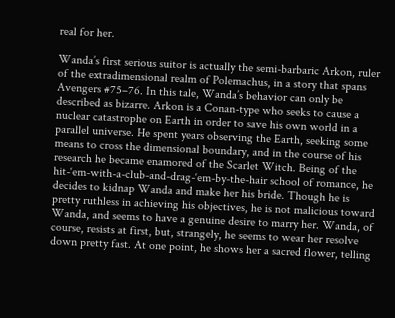real for her.

Wanda’s first serious suitor is actually the semi-barbaric Arkon, ruler of the extradimensional realm of Polemachus, in a story that spans Avengers #75–76. In this tale, Wanda’s behavior can only be described as bizarre. Arkon is a Conan-type who seeks to cause a nuclear catastrophe on Earth in order to save his own world in a parallel universe. He spent years observing the Earth, seeking some means to cross the dimensional boundary, and in the course of his research he became enamored of the Scarlet Witch. Being of the hit-‘em-with-a-club-and-drag-‘em-by-the-hair school of romance, he decides to kidnap Wanda and make her his bride. Though he is pretty ruthless in achieving his objectives, he is not malicious toward Wanda, and seems to have a genuine desire to marry her. Wanda, of course, resists at first, but, strangely, he seems to wear her resolve down pretty fast. At one point, he shows her a sacred flower, telling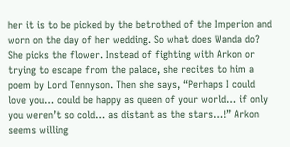her it is to be picked by the betrothed of the Imperion and worn on the day of her wedding. So what does Wanda do? She picks the flower. Instead of fighting with Arkon or trying to escape from the palace, she recites to him a poem by Lord Tennyson. Then she says, “Perhaps I could love you… could be happy as queen of your world… if only you weren’t so cold… as distant as the stars…!” Arkon seems willing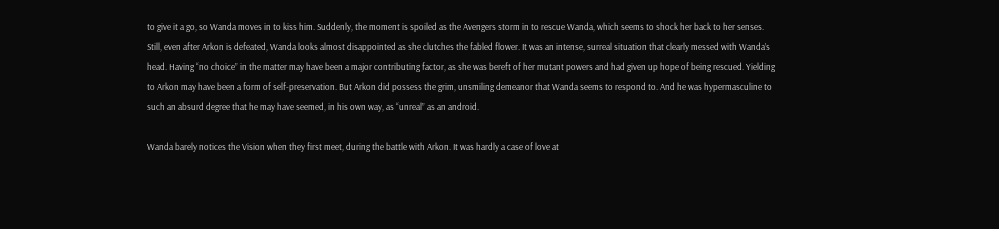to give it a go, so Wanda moves in to kiss him. Suddenly, the moment is spoiled as the Avengers storm in to rescue Wanda, which seems to shock her back to her senses. Still, even after Arkon is defeated, Wanda looks almost disappointed as she clutches the fabled flower. It was an intense, surreal situation that clearly messed with Wanda’s head. Having “no choice” in the matter may have been a major contributing factor, as she was bereft of her mutant powers and had given up hope of being rescued. Yielding to Arkon may have been a form of self-preservation. But Arkon did possess the grim, unsmiling demeanor that Wanda seems to respond to. And he was hypermasculine to such an absurd degree that he may have seemed, in his own way, as “unreal” as an android.

Wanda barely notices the Vision when they first meet, during the battle with Arkon. It was hardly a case of love at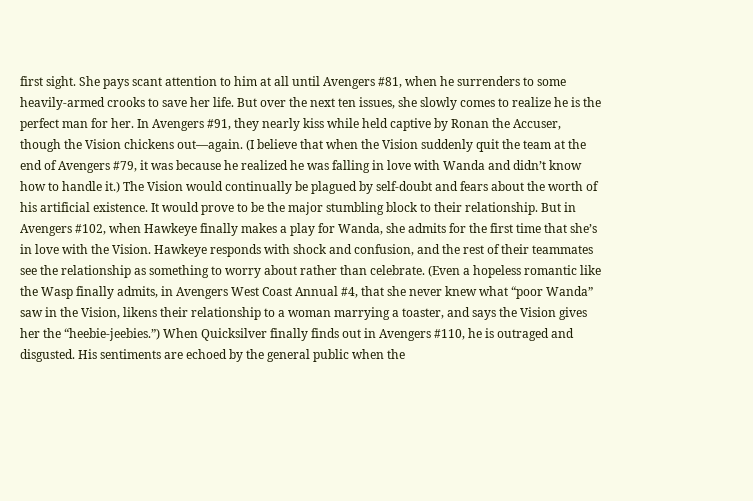first sight. She pays scant attention to him at all until Avengers #81, when he surrenders to some heavily-armed crooks to save her life. But over the next ten issues, she slowly comes to realize he is the perfect man for her. In Avengers #91, they nearly kiss while held captive by Ronan the Accuser, though the Vision chickens out—again. (I believe that when the Vision suddenly quit the team at the end of Avengers #79, it was because he realized he was falling in love with Wanda and didn’t know how to handle it.) The Vision would continually be plagued by self-doubt and fears about the worth of his artificial existence. It would prove to be the major stumbling block to their relationship. But in Avengers #102, when Hawkeye finally makes a play for Wanda, she admits for the first time that she’s in love with the Vision. Hawkeye responds with shock and confusion, and the rest of their teammates see the relationship as something to worry about rather than celebrate. (Even a hopeless romantic like the Wasp finally admits, in Avengers West Coast Annual #4, that she never knew what “poor Wanda” saw in the Vision, likens their relationship to a woman marrying a toaster, and says the Vision gives her the “heebie-jeebies.”) When Quicksilver finally finds out in Avengers #110, he is outraged and disgusted. His sentiments are echoed by the general public when the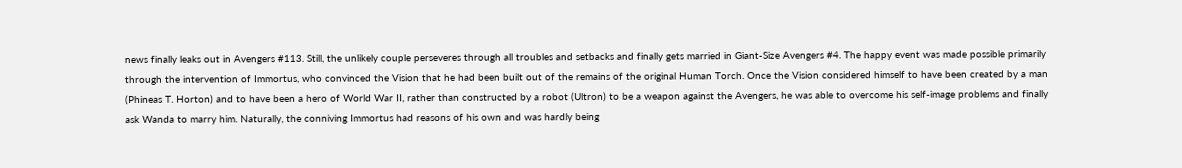news finally leaks out in Avengers #113. Still, the unlikely couple perseveres through all troubles and setbacks and finally gets married in Giant-Size Avengers #4. The happy event was made possible primarily through the intervention of Immortus, who convinced the Vision that he had been built out of the remains of the original Human Torch. Once the Vision considered himself to have been created by a man (Phineas T. Horton) and to have been a hero of World War II, rather than constructed by a robot (Ultron) to be a weapon against the Avengers, he was able to overcome his self-image problems and finally ask Wanda to marry him. Naturally, the conniving Immortus had reasons of his own and was hardly being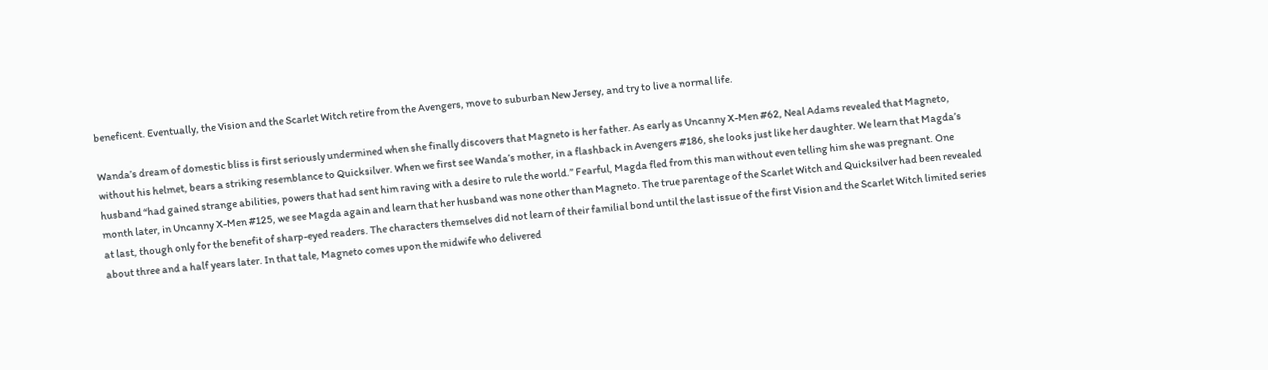beneficent. Eventually, the Vision and the Scarlet Witch retire from the Avengers, move to suburban New Jersey, and try to live a normal life.

Wanda’s dream of domestic bliss is first seriously undermined when she finally discovers that Magneto is her father. As early as Uncanny X-Men #62, Neal Adams revealed that Magneto, without his helmet, bears a striking resemblance to Quicksilver. When we first see Wanda’s mother, in a flashback in Avengers #186, she looks just like her daughter. We learn that Magda’s husband “had gained strange abilities, powers that had sent him raving with a desire to rule the world.” Fearful, Magda fled from this man without even telling him she was pregnant. One month later, in Uncanny X-Men #125, we see Magda again and learn that her husband was none other than Magneto. The true parentage of the Scarlet Witch and Quicksilver had been revealed at last, though only for the benefit of sharp-eyed readers. The characters themselves did not learn of their familial bond until the last issue of the first Vision and the Scarlet Witch limited series about three and a half years later. In that tale, Magneto comes upon the midwife who delivered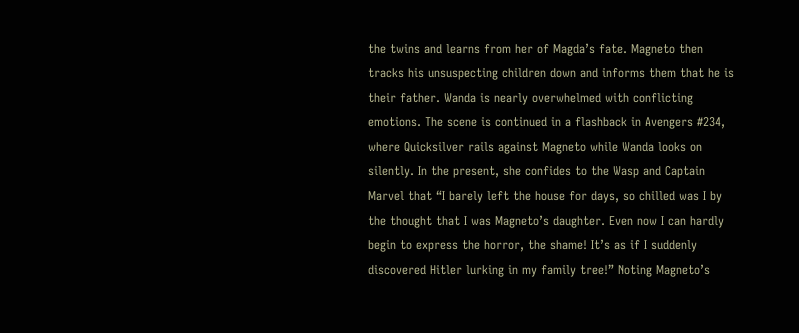the twins and learns from her of Magda’s fate. Magneto then tracks his unsuspecting children down and informs them that he is their father. Wanda is nearly overwhelmed with conflicting emotions. The scene is continued in a flashback in Avengers #234, where Quicksilver rails against Magneto while Wanda looks on silently. In the present, she confides to the Wasp and Captain Marvel that “I barely left the house for days, so chilled was I by the thought that I was Magneto’s daughter. Even now I can hardly begin to express the horror, the shame! It’s as if I suddenly discovered Hitler lurking in my family tree!” Noting Magneto’s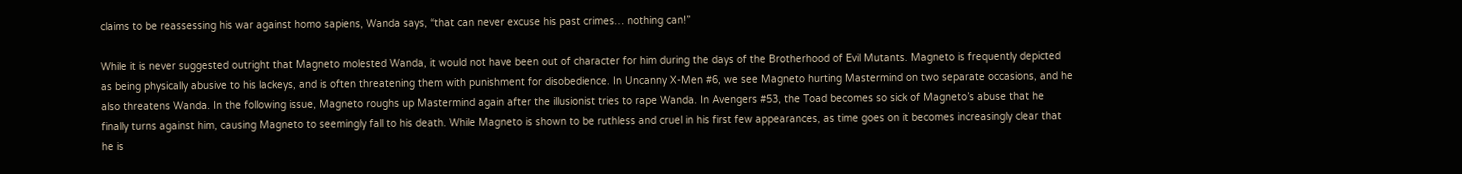claims to be reassessing his war against homo sapiens, Wanda says, “that can never excuse his past crimes… nothing can!”

While it is never suggested outright that Magneto molested Wanda, it would not have been out of character for him during the days of the Brotherhood of Evil Mutants. Magneto is frequently depicted as being physically abusive to his lackeys, and is often threatening them with punishment for disobedience. In Uncanny X-Men #6, we see Magneto hurting Mastermind on two separate occasions, and he also threatens Wanda. In the following issue, Magneto roughs up Mastermind again after the illusionist tries to rape Wanda. In Avengers #53, the Toad becomes so sick of Magneto’s abuse that he finally turns against him, causing Magneto to seemingly fall to his death. While Magneto is shown to be ruthless and cruel in his first few appearances, as time goes on it becomes increasingly clear that he is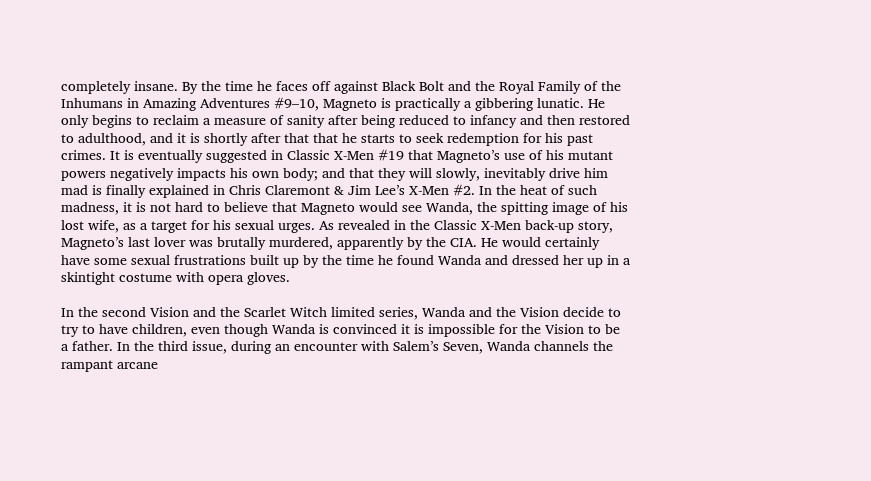completely insane. By the time he faces off against Black Bolt and the Royal Family of the Inhumans in Amazing Adventures #9–10, Magneto is practically a gibbering lunatic. He only begins to reclaim a measure of sanity after being reduced to infancy and then restored to adulthood, and it is shortly after that that he starts to seek redemption for his past crimes. It is eventually suggested in Classic X-Men #19 that Magneto’s use of his mutant powers negatively impacts his own body; and that they will slowly, inevitably drive him mad is finally explained in Chris Claremont & Jim Lee’s X-Men #2. In the heat of such madness, it is not hard to believe that Magneto would see Wanda, the spitting image of his lost wife, as a target for his sexual urges. As revealed in the Classic X-Men back-up story, Magneto’s last lover was brutally murdered, apparently by the CIA. He would certainly have some sexual frustrations built up by the time he found Wanda and dressed her up in a skintight costume with opera gloves.

In the second Vision and the Scarlet Witch limited series, Wanda and the Vision decide to try to have children, even though Wanda is convinced it is impossible for the Vision to be a father. In the third issue, during an encounter with Salem’s Seven, Wanda channels the rampant arcane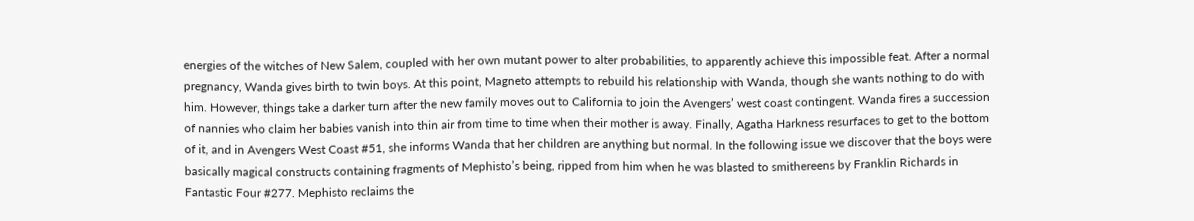energies of the witches of New Salem, coupled with her own mutant power to alter probabilities, to apparently achieve this impossible feat. After a normal pregnancy, Wanda gives birth to twin boys. At this point, Magneto attempts to rebuild his relationship with Wanda, though she wants nothing to do with him. However, things take a darker turn after the new family moves out to California to join the Avengers’ west coast contingent. Wanda fires a succession of nannies who claim her babies vanish into thin air from time to time when their mother is away. Finally, Agatha Harkness resurfaces to get to the bottom of it, and in Avengers West Coast #51, she informs Wanda that her children are anything but normal. In the following issue we discover that the boys were basically magical constructs containing fragments of Mephisto’s being, ripped from him when he was blasted to smithereens by Franklin Richards in Fantastic Four #277. Mephisto reclaims the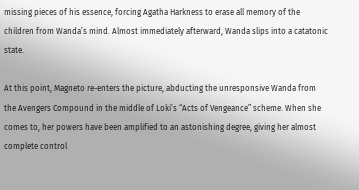missing pieces of his essence, forcing Agatha Harkness to erase all memory of the children from Wanda’s mind. Almost immediately afterward, Wanda slips into a catatonic state.

At this point, Magneto re-enters the picture, abducting the unresponsive Wanda from the Avengers Compound in the middle of Loki’s “Acts of Vengeance” scheme. When she comes to, her powers have been amplified to an astonishing degree, giving her almost complete control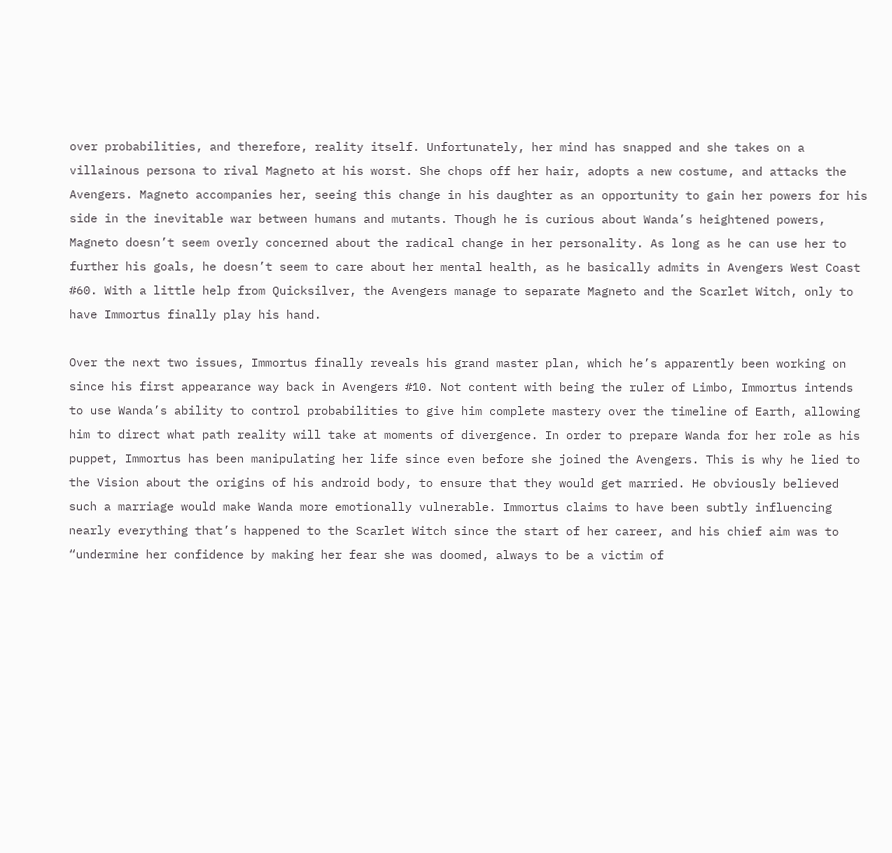over probabilities, and therefore, reality itself. Unfortunately, her mind has snapped and she takes on a villainous persona to rival Magneto at his worst. She chops off her hair, adopts a new costume, and attacks the Avengers. Magneto accompanies her, seeing this change in his daughter as an opportunity to gain her powers for his side in the inevitable war between humans and mutants. Though he is curious about Wanda’s heightened powers, Magneto doesn’t seem overly concerned about the radical change in her personality. As long as he can use her to further his goals, he doesn’t seem to care about her mental health, as he basically admits in Avengers West Coast #60. With a little help from Quicksilver, the Avengers manage to separate Magneto and the Scarlet Witch, only to have Immortus finally play his hand.

Over the next two issues, Immortus finally reveals his grand master plan, which he’s apparently been working on since his first appearance way back in Avengers #10. Not content with being the ruler of Limbo, Immortus intends to use Wanda’s ability to control probabilities to give him complete mastery over the timeline of Earth, allowing him to direct what path reality will take at moments of divergence. In order to prepare Wanda for her role as his puppet, Immortus has been manipulating her life since even before she joined the Avengers. This is why he lied to the Vision about the origins of his android body, to ensure that they would get married. He obviously believed such a marriage would make Wanda more emotionally vulnerable. Immortus claims to have been subtly influencing nearly everything that’s happened to the Scarlet Witch since the start of her career, and his chief aim was to “undermine her confidence by making her fear she was doomed, always to be a victim of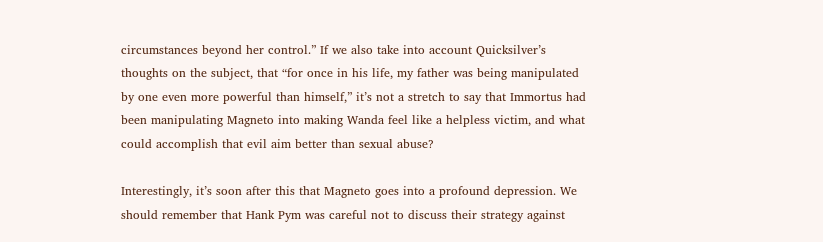circumstances beyond her control.” If we also take into account Quicksilver’s thoughts on the subject, that “for once in his life, my father was being manipulated by one even more powerful than himself,” it’s not a stretch to say that Immortus had been manipulating Magneto into making Wanda feel like a helpless victim, and what could accomplish that evil aim better than sexual abuse?

Interestingly, it’s soon after this that Magneto goes into a profound depression. We should remember that Hank Pym was careful not to discuss their strategy against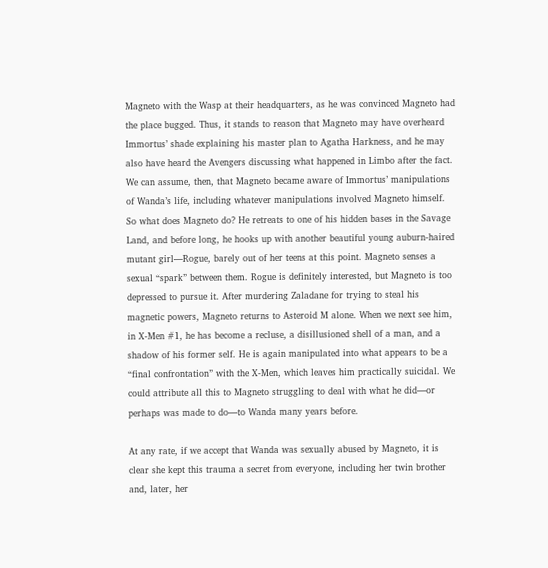Magneto with the Wasp at their headquarters, as he was convinced Magneto had the place bugged. Thus, it stands to reason that Magneto may have overheard Immortus’ shade explaining his master plan to Agatha Harkness, and he may also have heard the Avengers discussing what happened in Limbo after the fact. We can assume, then, that Magneto became aware of Immortus’ manipulations of Wanda’s life, including whatever manipulations involved Magneto himself. So what does Magneto do? He retreats to one of his hidden bases in the Savage Land, and before long, he hooks up with another beautiful young auburn-haired mutant girl—Rogue, barely out of her teens at this point. Magneto senses a sexual “spark” between them. Rogue is definitely interested, but Magneto is too depressed to pursue it. After murdering Zaladane for trying to steal his magnetic powers, Magneto returns to Asteroid M alone. When we next see him, in X-Men #1, he has become a recluse, a disillusioned shell of a man, and a shadow of his former self. He is again manipulated into what appears to be a “final confrontation” with the X-Men, which leaves him practically suicidal. We could attribute all this to Magneto struggling to deal with what he did—or perhaps was made to do—to Wanda many years before.

At any rate, if we accept that Wanda was sexually abused by Magneto, it is clear she kept this trauma a secret from everyone, including her twin brother and, later, her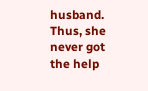husband. Thus, she never got the help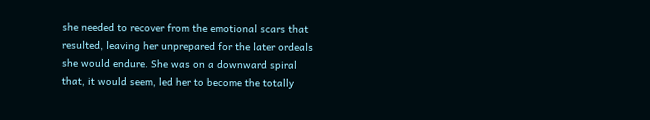she needed to recover from the emotional scars that resulted, leaving her unprepared for the later ordeals she would endure. She was on a downward spiral that, it would seem, led her to become the totally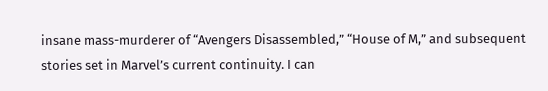insane mass-murderer of “Avengers Disassembled,” “House of M,” and subsequent stories set in Marvel’s current continuity. I can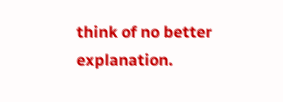think of no better explanation.